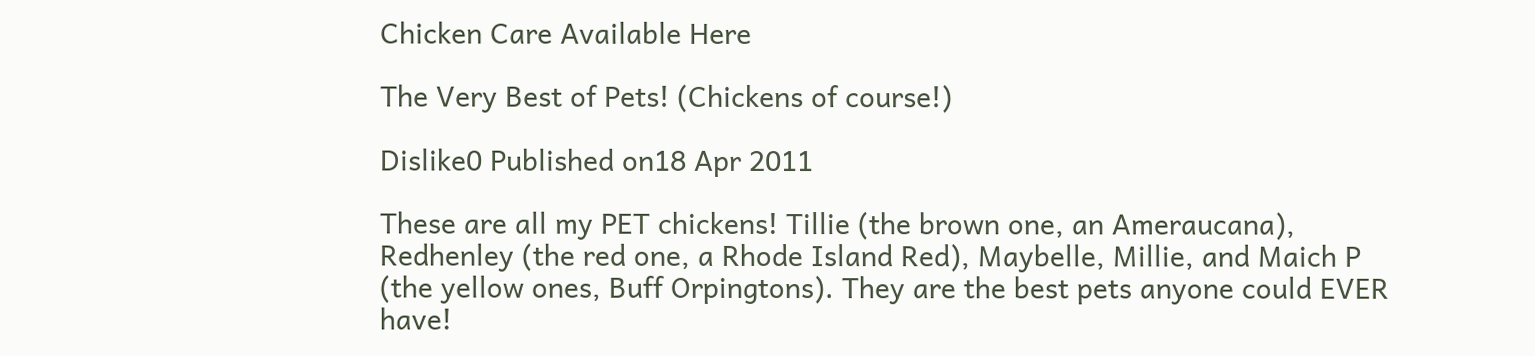Chicken Care Available Here

The Very Best of Pets! (Chickens of course!)

Dislike0 Published on18 Apr 2011

These are all my PET chickens! Tillie (the brown one, an Ameraucana), Redhenley (the red one, a Rhode Island Red), Maybelle, Millie, and Maich P (the yellow ones, Buff Orpingtons). They are the best pets anyone could EVER have!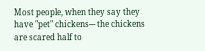Most people, when they say they have "pet" chickens--- the chickens are scared half to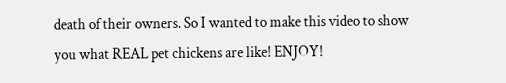death of their owners. So I wanted to make this video to show you what REAL pet chickens are like! ENJOY!